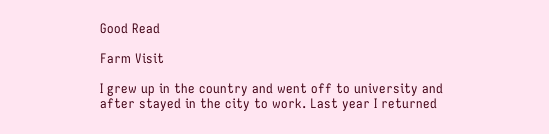Good Read

Farm Visit

I grew up in the country and went off to university and after stayed in the city to work. Last year I returned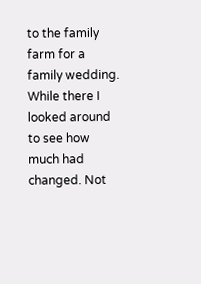to the family farm for a family wedding. While there I looked around to see how much had changed. Not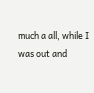much a all, while I was out and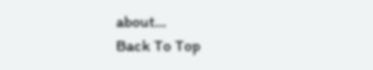about…
Back To Top